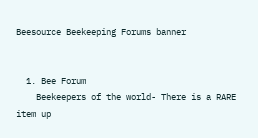Beesource Beekeeping Forums banner


  1. Bee Forum
    Beekeepers of the world- There is a RARE item up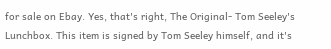for sale on Ebay. Yes, that's right, The Original- Tom Seeley's Lunchbox. This item is signed by Tom Seeley himself, and it's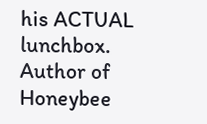his ACTUAL lunchbox. Author of Honeybee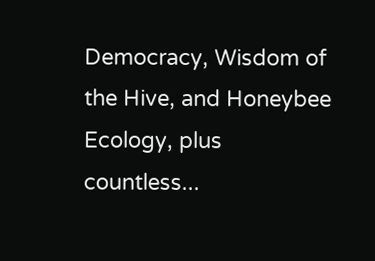Democracy, Wisdom of the Hive, and Honeybee Ecology, plus countless...